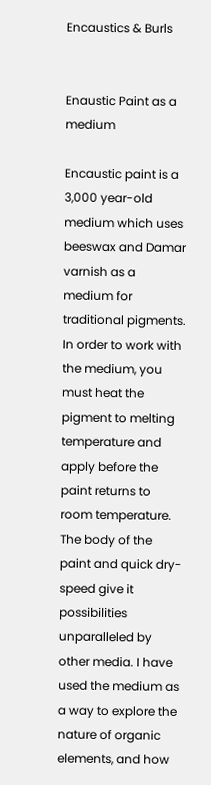Encaustics & Burls


Enaustic Paint as a medium

Encaustic paint is a 3,000 year-old medium which uses beeswax and Damar varnish as a medium for traditional pigments. In order to work with the medium, you must heat the pigment to melting temperature and apply before the paint returns to room temperature. The body of the paint and quick dry-speed give it possibilities unparalleled by other media. I have used the medium as a way to explore the nature of organic elements, and how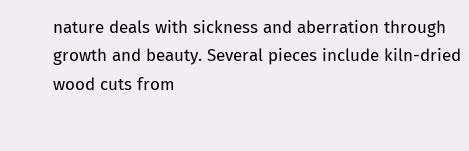nature deals with sickness and aberration through growth and beauty. Several pieces include kiln-dried wood cuts from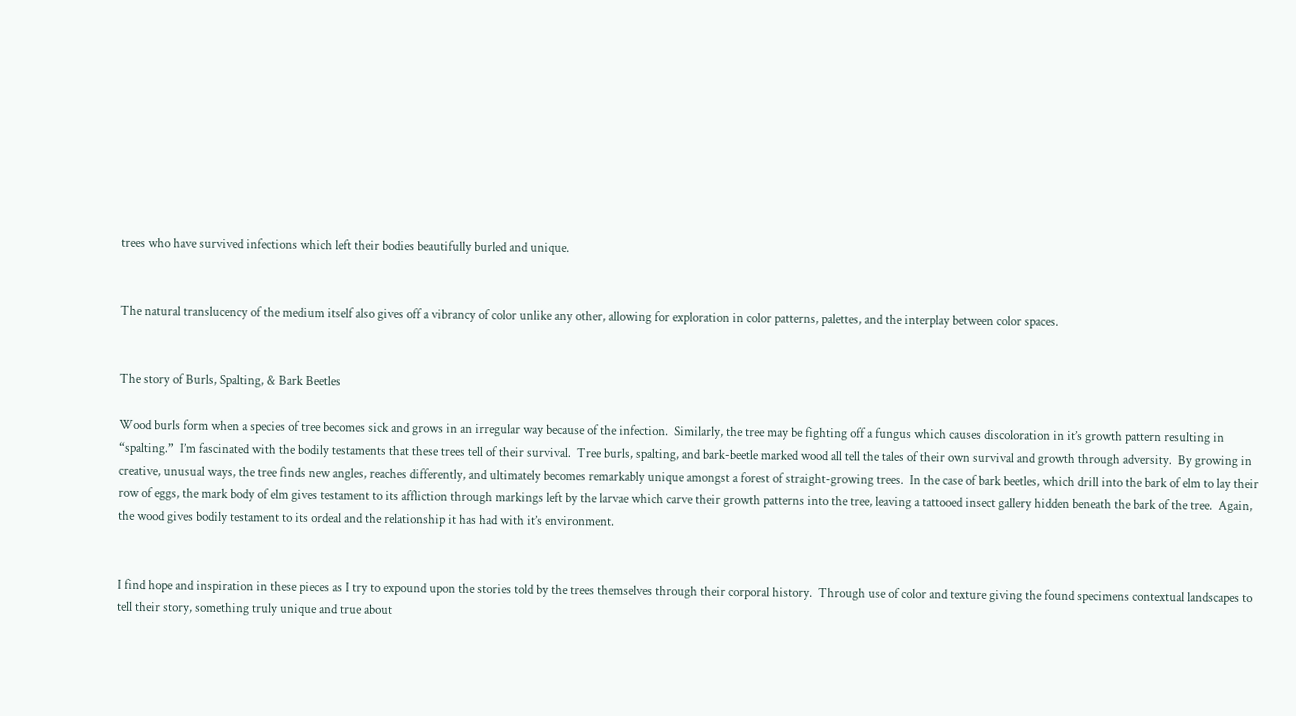trees who have survived infections which left their bodies beautifully burled and unique.


The natural translucency of the medium itself also gives off a vibrancy of color unlike any other, allowing for exploration in color patterns, palettes, and the interplay between color spaces.


The story of Burls, Spalting, & Bark Beetles

Wood burls form when a species of tree becomes sick and grows in an irregular way because of the infection.  Similarly, the tree may be fighting off a fungus which causes discoloration in it’s growth pattern resulting in “spalting.”  I’m fascinated with the bodily testaments that these trees tell of their survival.  Tree burls, spalting, and bark-beetle marked wood all tell the tales of their own survival and growth through adversity.  By growing in creative, unusual ways, the tree finds new angles, reaches differently, and ultimately becomes remarkably unique amongst a forest of straight-growing trees.  In the case of bark beetles, which drill into the bark of elm to lay their row of eggs, the mark body of elm gives testament to its affliction through markings left by the larvae which carve their growth patterns into the tree, leaving a tattooed insect gallery hidden beneath the bark of the tree.  Again, the wood gives bodily testament to its ordeal and the relationship it has had with it’s environment.


I find hope and inspiration in these pieces as I try to expound upon the stories told by the trees themselves through their corporal history.  Through use of color and texture giving the found specimens contextual landscapes to tell their story, something truly unique and true about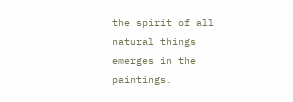the spirit of all natural things emerges in the paintings.